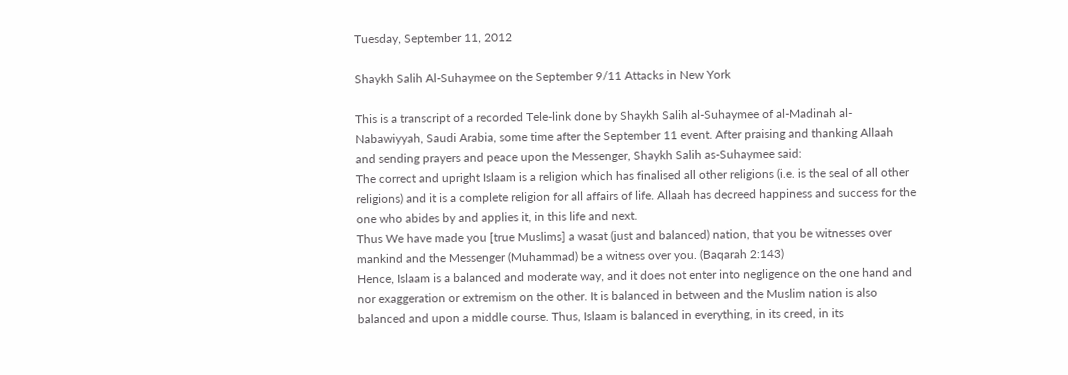Tuesday, September 11, 2012

Shaykh Salih Al-Suhaymee on the September 9/11 Attacks in New York

This is a transcript of a recorded Tele-link done by Shaykh Salih al-Suhaymee of al-Madinah al-Nabawiyyah, Saudi Arabia, some time after the September 11 event. After praising and thanking Allaah and sending prayers and peace upon the Messenger, Shaykh Salih as-Suhaymee said:
The correct and upright Islaam is a religion which has finalised all other religions (i.e. is the seal of all other religions) and it is a complete religion for all affairs of life. Allaah has decreed happiness and success for the one who abides by and applies it, in this life and next.
Thus We have made you [true Muslims] a wasat (just and balanced) nation, that you be witnesses over mankind and the Messenger (Muhammad) be a witness over you. (Baqarah 2:143)
Hence, Islaam is a balanced and moderate way, and it does not enter into negligence on the one hand and nor exaggeration or extremism on the other. It is balanced in between and the Muslim nation is also balanced and upon a middle course. Thus, Islaam is balanced in everything, in its creed, in its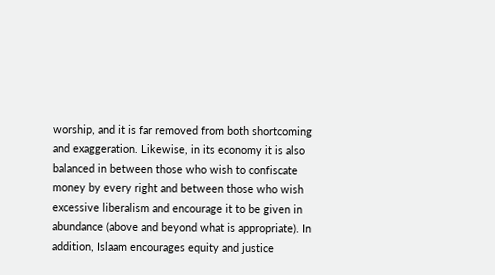worship, and it is far removed from both shortcoming and exaggeration. Likewise, in its economy it is also balanced in between those who wish to confiscate money by every right and between those who wish excessive liberalism and encourage it to be given in abundance (above and beyond what is appropriate). In addition, Islaam encourages equity and justice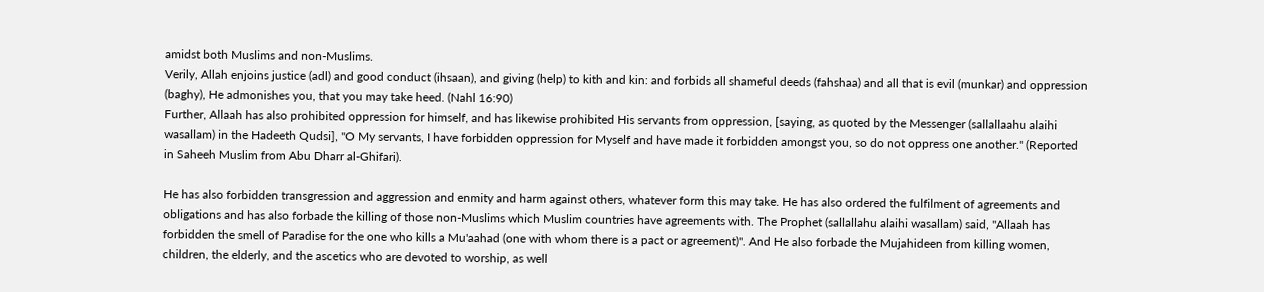amidst both Muslims and non-Muslims.
Verily, Allah enjoins justice (adl) and good conduct (ihsaan), and giving (help) to kith and kin: and forbids all shameful deeds (fahshaa) and all that is evil (munkar) and oppression (baghy), He admonishes you, that you may take heed. (Nahl 16:90)
Further, Allaah has also prohibited oppression for himself, and has likewise prohibited His servants from oppression, [saying, as quoted by the Messenger (sallallaahu alaihi wasallam) in the Hadeeth Qudsi], "O My servants, I have forbidden oppression for Myself and have made it forbidden amongst you, so do not oppress one another." (Reported in Saheeh Muslim from Abu Dharr al-Ghifari).

He has also forbidden transgression and aggression and enmity and harm against others, whatever form this may take. He has also ordered the fulfilment of agreements and obligations and has also forbade the killing of those non-Muslims which Muslim countries have agreements with. The Prophet (sallallahu alaihi wasallam) said, "Allaah has forbidden the smell of Paradise for the one who kills a Mu'aahad (one with whom there is a pact or agreement)". And He also forbade the Mujahideen from killing women, children, the elderly, and the ascetics who are devoted to worship, as well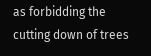as forbidding the cutting down of trees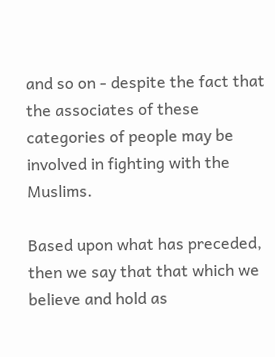and so on - despite the fact that the associates of these categories of people may be involved in fighting with the Muslims.

Based upon what has preceded, then we say that that which we believe and hold as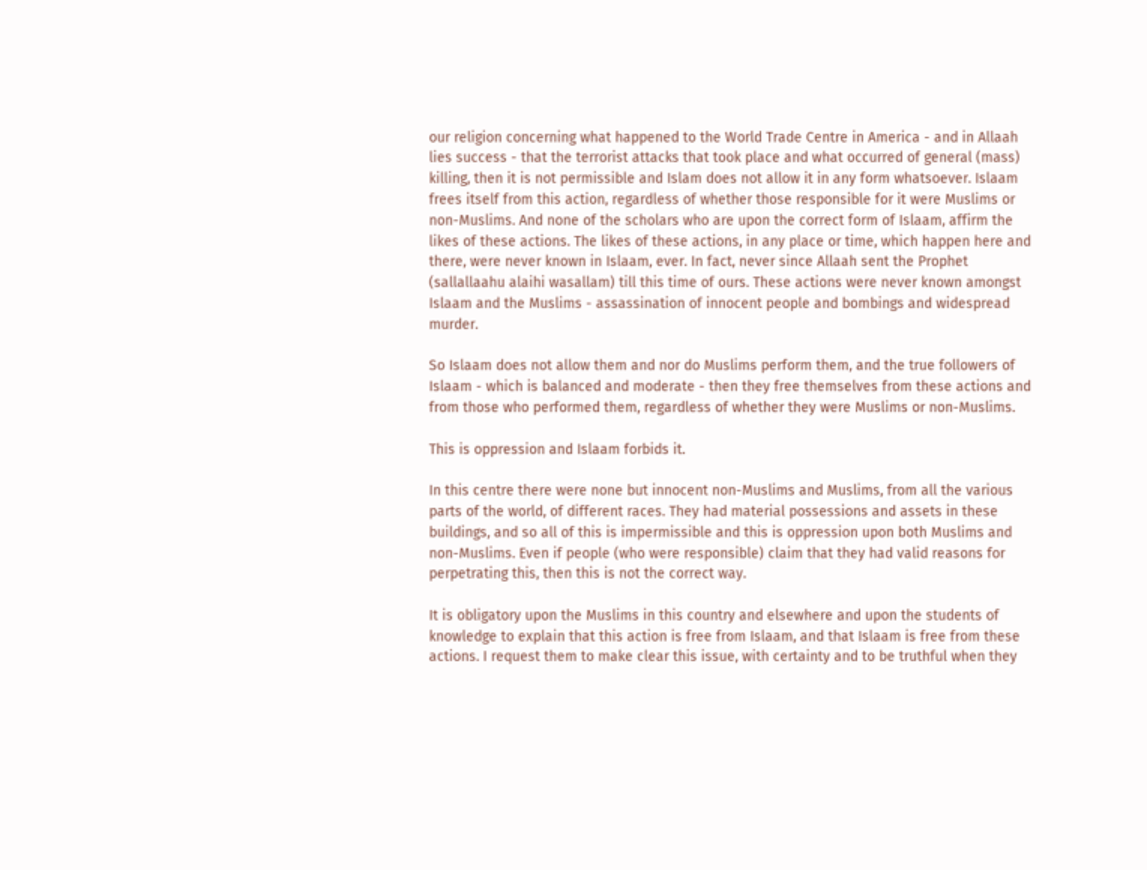our religion concerning what happened to the World Trade Centre in America - and in Allaah lies success - that the terrorist attacks that took place and what occurred of general (mass) killing, then it is not permissible and Islam does not allow it in any form whatsoever. Islaam frees itself from this action, regardless of whether those responsible for it were Muslims or non-Muslims. And none of the scholars who are upon the correct form of Islaam, affirm the likes of these actions. The likes of these actions, in any place or time, which happen here and there, were never known in Islaam, ever. In fact, never since Allaah sent the Prophet (sallallaahu alaihi wasallam) till this time of ours. These actions were never known amongst Islaam and the Muslims - assassination of innocent people and bombings and widespread murder.

So Islaam does not allow them and nor do Muslims perform them, and the true followers of Islaam - which is balanced and moderate - then they free themselves from these actions and from those who performed them, regardless of whether they were Muslims or non-Muslims.

This is oppression and Islaam forbids it.

In this centre there were none but innocent non-Muslims and Muslims, from all the various parts of the world, of different races. They had material possessions and assets in these buildings, and so all of this is impermissible and this is oppression upon both Muslims and non-Muslims. Even if people (who were responsible) claim that they had valid reasons for perpetrating this, then this is not the correct way.

It is obligatory upon the Muslims in this country and elsewhere and upon the students of knowledge to explain that this action is free from Islaam, and that Islaam is free from these actions. I request them to make clear this issue, with certainty and to be truthful when they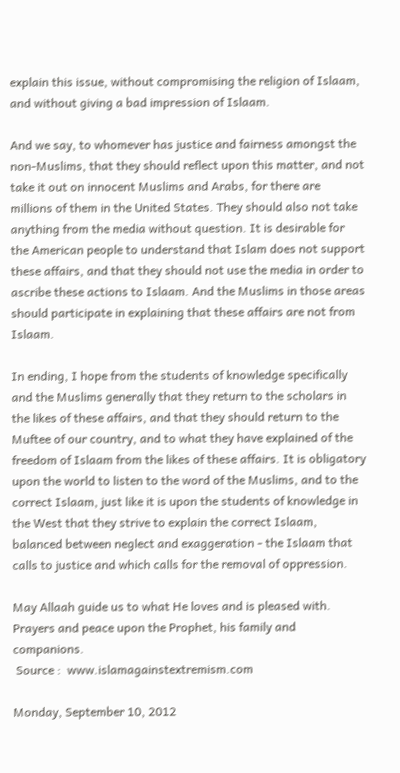explain this issue, without compromising the religion of Islaam, and without giving a bad impression of Islaam.

And we say, to whomever has justice and fairness amongst the non-Muslims, that they should reflect upon this matter, and not take it out on innocent Muslims and Arabs, for there are millions of them in the United States. They should also not take anything from the media without question. It is desirable for the American people to understand that Islam does not support these affairs, and that they should not use the media in order to ascribe these actions to Islaam. And the Muslims in those areas should participate in explaining that these affairs are not from Islaam.

In ending, I hope from the students of knowledge specifically and the Muslims generally that they return to the scholars in the likes of these affairs, and that they should return to the Muftee of our country, and to what they have explained of the freedom of Islaam from the likes of these affairs. It is obligatory upon the world to listen to the word of the Muslims, and to the correct Islaam, just like it is upon the students of knowledge in the West that they strive to explain the correct Islaam, balanced between neglect and exaggeration - the Islaam that calls to justice and which calls for the removal of oppression.

May Allaah guide us to what He loves and is pleased with. Prayers and peace upon the Prophet, his family and companions.
 Source :  www.islamagainstextremism.com

Monday, September 10, 2012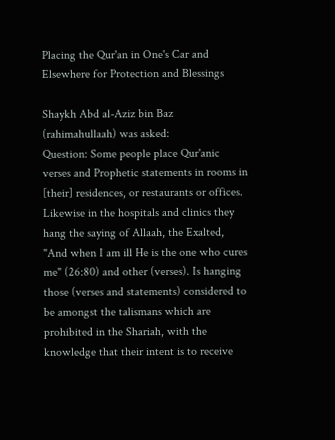Placing the Qur'an in One's Car and Elsewhere for Protection and Blessings

Shaykh Abd al-Aziz bin Baz (rahimahullaah) was asked:
Question: Some people place Qur'anic verses and Prophetic statements in rooms in [their] residences, or restaurants or offices. Likewise in the hospitals and clinics they hang the saying of Allaah, the Exalted, "And when I am ill He is the one who cures me" (26:80) and other (verses). Is hanging those (verses and statements) considered to be amongst the talismans which are prohibited in the Shariah, with the knowledge that their intent is to receive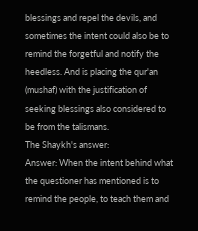blessings and repel the devils, and sometimes the intent could also be to remind the forgetful and notify the heedless. And is placing the qur'an (mushaf) with the justification of seeking blessings also considered to be from the talismans.
The Shaykh's answer:
Answer: When the intent behind what the questioner has mentioned is to remind the people, to teach them and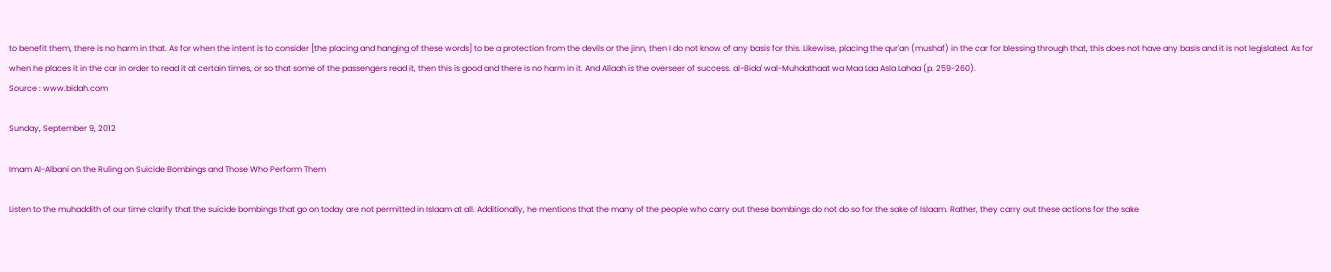to benefit them, there is no harm in that. As for when the intent is to consider [the placing and hanging of these words] to be a protection from the devils or the jinn, then I do not know of any basis for this. Likewise, placing the qur'an (mushaf) in the car for blessing through that, this does not have any basis and it is not legislated. As for when he places it in the car in order to read it at certain times, or so that some of the passengers read it, then this is good and there is no harm in it. And Allaah is the overseer of success. al-Bida' wal-Muhdathaat wa Maa Laa Asla Lahaa (p. 259-260).
Source : www.bidah.com

Sunday, September 9, 2012

Imam Al-Albani on the Ruling on Suicide Bombings and Those Who Perform Them

Listen to the muhaddith of our time clarify that the suicide bombings that go on today are not permitted in Islaam at all. Additionally, he mentions that the many of the people who carry out these bombings do not do so for the sake of Islaam. Rather, they carry out these actions for the sake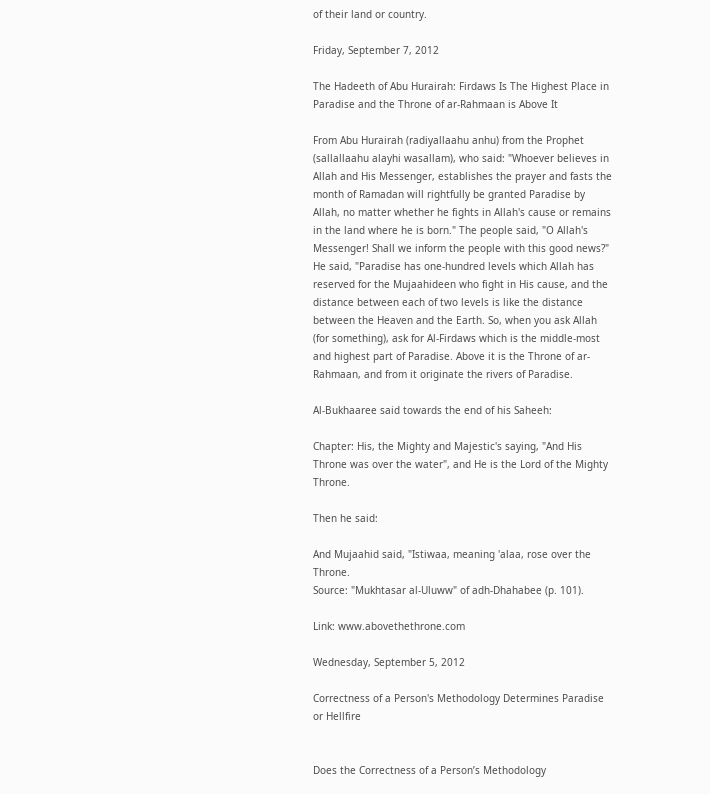of their land or country.

Friday, September 7, 2012

The Hadeeth of Abu Hurairah: Firdaws Is The Highest Place in Paradise and the Throne of ar-Rahmaan is Above It

From Abu Hurairah (radiyallaahu anhu) from the Prophet (sallallaahu alayhi wasallam), who said: "Whoever believes in Allah and His Messenger, establishes the prayer and fasts the month of Ramadan will rightfully be granted Paradise by Allah, no matter whether he fights in Allah's cause or remains in the land where he is born." The people said, "O Allah's Messenger! Shall we inform the people with this good news?" He said, "Paradise has one-hundred levels which Allah has reserved for the Mujaahideen who fight in His cause, and the distance between each of two levels is like the distance between the Heaven and the Earth. So, when you ask Allah (for something), ask for Al-Firdaws which is the middle-most and highest part of Paradise. Above it is the Throne of ar-Rahmaan, and from it originate the rivers of Paradise.

Al-Bukhaaree said towards the end of his Saheeh:

Chapter: His, the Mighty and Majestic's saying, "And His Throne was over the water", and He is the Lord of the Mighty Throne.

Then he said:

And Mujaahid said, "Istiwaa, meaning 'alaa, rose over the Throne.
Source: "Mukhtasar al-Uluww" of adh-Dhahabee (p. 101).

Link: www.abovethethrone.com

Wednesday, September 5, 2012

Correctness of a Person's Methodology Determines Paradise or Hellfire


Does the Correctness of a Person’s Methodology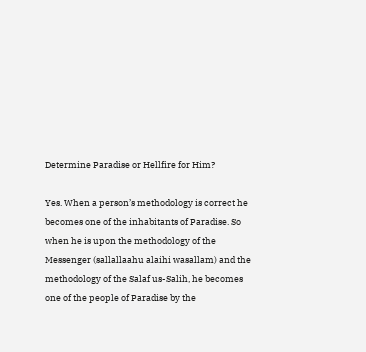Determine Paradise or Hellfire for Him?

Yes. When a person’s methodology is correct he becomes one of the inhabitants of Paradise. So when he is upon the methodology of the Messenger (sallallaahu alaihi wasallam) and the methodology of the Salaf us-Salih, he becomes one of the people of Paradise by the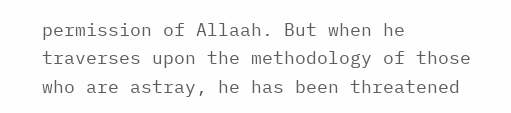permission of Allaah. But when he traverses upon the methodology of those who are astray, he has been threatened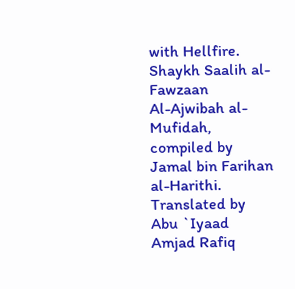with Hellfire.
Shaykh Saalih al-Fawzaan
Al-Ajwibah al-Mufidah, compiled by Jamal bin Farihan al-Harithi.
Translated by Abu `Iyaad Amjad Rafiq